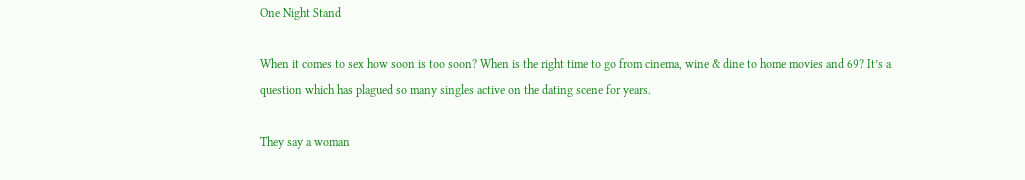One Night Stand

When it comes to sex how soon is too soon? When is the right time to go from cinema, wine & dine to home movies and 69? It’s a question which has plagued so many singles active on the dating scene for years.

They say a woman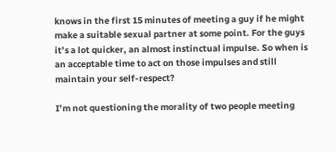knows in the first 15 minutes of meeting a guy if he might make a suitable sexual partner at some point. For the guys it’s a lot quicker, an almost instinctual impulse. So when is an acceptable time to act on those impulses and still maintain your self-respect?

I’m not questioning the morality of two people meeting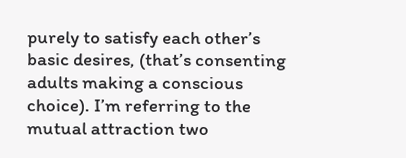purely to satisfy each other’s basic desires, (that’s consenting adults making a conscious choice). I’m referring to the mutual attraction two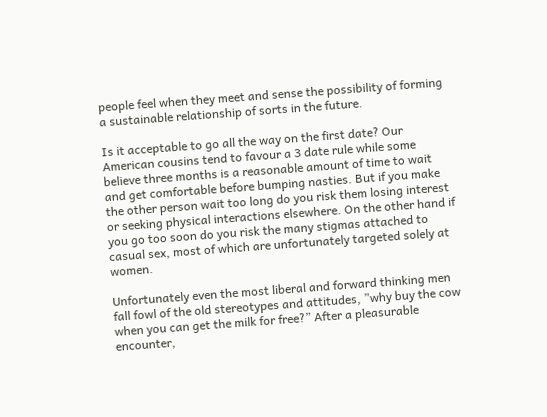people feel when they meet and sense the possibility of forming a sustainable relationship of sorts in the future.

Is it acceptable to go all the way on the first date? Our American cousins tend to favour a 3 date rule while some believe three months is a reasonable amount of time to wait and get comfortable before bumping nasties. But if you make the other person wait too long do you risk them losing interest or seeking physical interactions elsewhere. On the other hand if you go too soon do you risk the many stigmas attached to casual sex, most of which are unfortunately targeted solely at women.

Unfortunately even the most liberal and forward thinking men fall fowl of the old stereotypes and attitudes, ”why buy the cow when you can get the milk for free?” After a pleasurable encounter,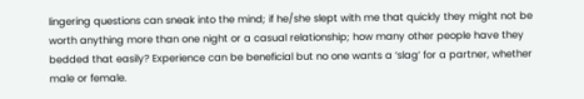lingering questions can sneak into the mind; if he/she slept with me that quickly they might not be worth anything more than one night or a casual relationship; how many other people have they bedded that easily? Experience can be beneficial but no one wants a ‘slag’ for a partner, whether male or female.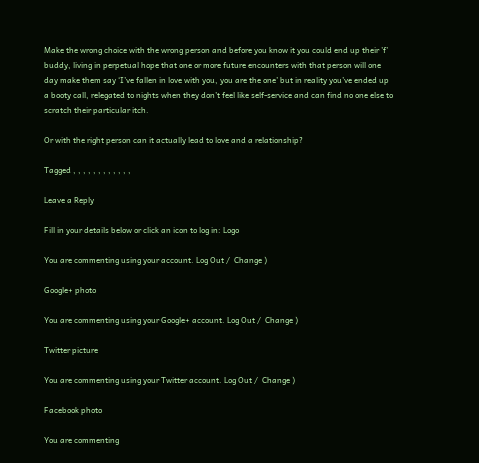Make the wrong choice with the wrong person and before you know it you could end up their ’f’ buddy, living in perpetual hope that one or more future encounters with that person will one day make them say ‘I’ve fallen in love with you, you are the one’ but in reality you’ve ended up a booty call, relegated to nights when they don’t feel like self-service and can find no one else to scratch their particular itch.

Or with the right person can it actually lead to love and a relationship?

Tagged , , , , , , , , , , , ,

Leave a Reply

Fill in your details below or click an icon to log in: Logo

You are commenting using your account. Log Out /  Change )

Google+ photo

You are commenting using your Google+ account. Log Out /  Change )

Twitter picture

You are commenting using your Twitter account. Log Out /  Change )

Facebook photo

You are commenting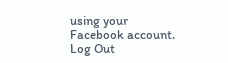using your Facebook account. Log Out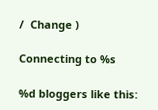/  Change )

Connecting to %s

%d bloggers like this: